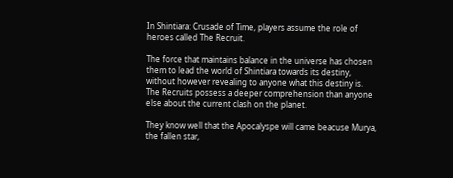In Shintiara: Crusade of Time, players assume the role of heroes called The Recruit.

The force that maintains balance in the universe has chosen them to lead the world of Shintiara towards its destiny, without however revealing to anyone what this destiny is. The Recruits possess a deeper comprehension than anyone else about the current clash on the planet.

They know well that the Apocalyspe will came beacuse Murya, the fallen star,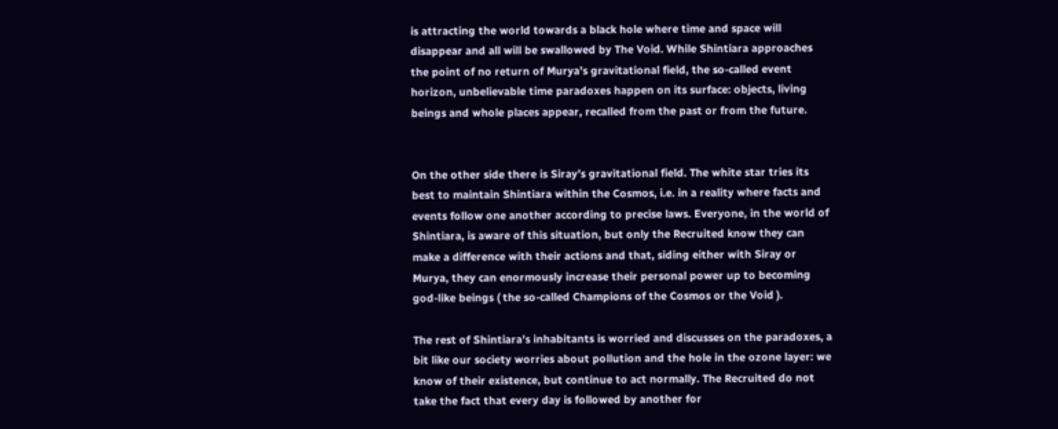is attracting the world towards a black hole where time and space will disappear and all will be swallowed by The Void. While Shintiara approaches the point of no return of Murya’s gravitational field, the so-called event horizon, unbelievable time paradoxes happen on its surface: objects, living beings and whole places appear, recalled from the past or from the future.


On the other side there is Siray’s gravitational field. The white star tries its best to maintain Shintiara within the Cosmos, i.e. in a reality where facts and events follow one another according to precise laws. Everyone, in the world of Shintiara, is aware of this situation, but only the Recruited know they can make a difference with their actions and that, siding either with Siray or Murya, they can enormously increase their personal power up to becoming god-like beings ( the so-called Champions of the Cosmos or the Void ).

The rest of Shintiara’s inhabitants is worried and discusses on the paradoxes, a bit like our society worries about pollution and the hole in the ozone layer: we know of their existence, but continue to act normally. The Recruited do not take the fact that every day is followed by another for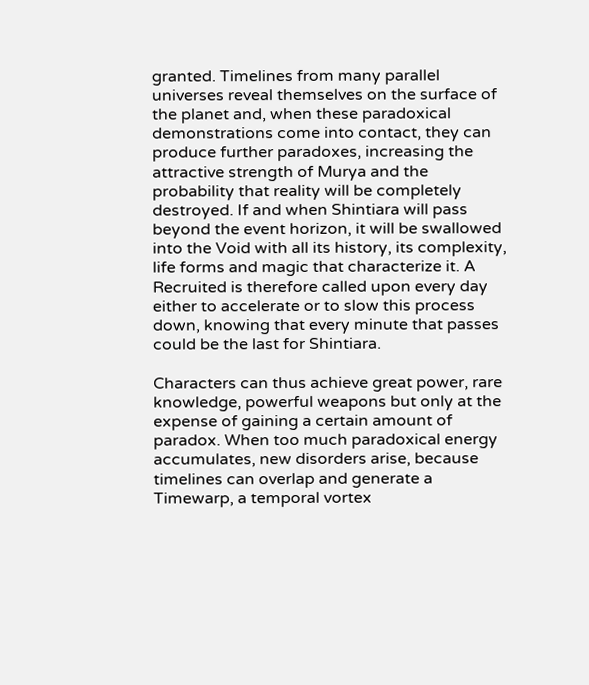granted. Timelines from many parallel universes reveal themselves on the surface of the planet and, when these paradoxical demonstrations come into contact, they can produce further paradoxes, increasing the attractive strength of Murya and the probability that reality will be completely destroyed. If and when Shintiara will pass beyond the event horizon, it will be swallowed into the Void with all its history, its complexity, life forms and magic that characterize it. A Recruited is therefore called upon every day either to accelerate or to slow this process down, knowing that every minute that passes could be the last for Shintiara.

Characters can thus achieve great power, rare knowledge, powerful weapons but only at the expense of gaining a certain amount of paradox. When too much paradoxical energy accumulates, new disorders arise, because timelines can overlap and generate a Timewarp, a temporal vortex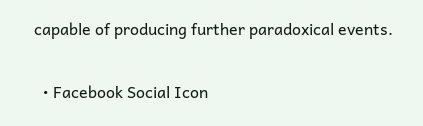capable of producing further paradoxical events.

  • Facebook Social Icon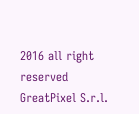2016 all right reserved  GreatPixel S.r.l.